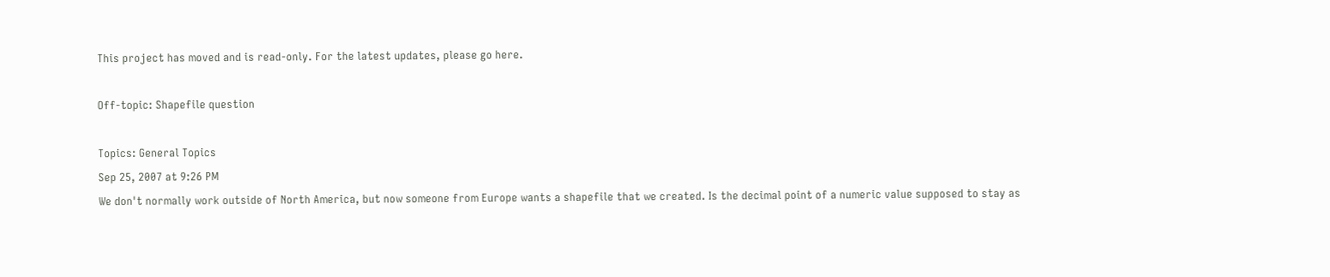This project has moved and is read-only. For the latest updates, please go here.

Off-topic: Shapefile question

Topics: General Topics
Sep 25, 2007 at 9:26 PM
We don't normally work outside of North America, but now someone from Europe wants a shapefile that we created. Is the decimal point of a numeric value supposed to stay as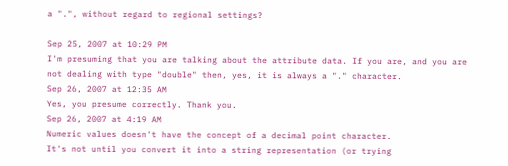a ".", without regard to regional settings?

Sep 25, 2007 at 10:29 PM
I'm presuming that you are talking about the attribute data. If you are, and you are not dealing with type "double" then, yes, it is always a "." character.
Sep 26, 2007 at 12:35 AM
Yes, you presume correctly. Thank you.
Sep 26, 2007 at 4:19 AM
Numeric values doesn't have the concept of a decimal point character.
It's not until you convert it into a string representation (or trying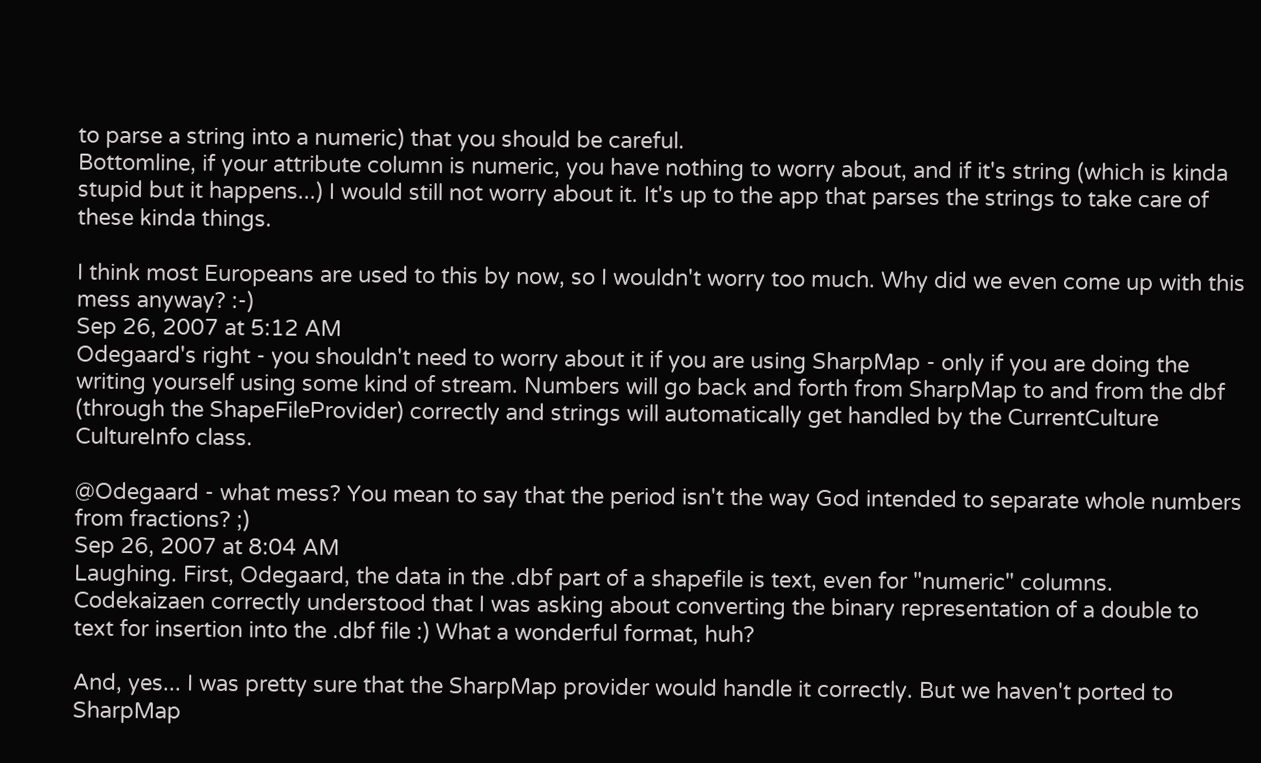to parse a string into a numeric) that you should be careful.
Bottomline, if your attribute column is numeric, you have nothing to worry about, and if it's string (which is kinda stupid but it happens...) I would still not worry about it. It's up to the app that parses the strings to take care of these kinda things.

I think most Europeans are used to this by now, so I wouldn't worry too much. Why did we even come up with this mess anyway? :-)
Sep 26, 2007 at 5:12 AM
Odegaard's right - you shouldn't need to worry about it if you are using SharpMap - only if you are doing the writing yourself using some kind of stream. Numbers will go back and forth from SharpMap to and from the dbf (through the ShapeFileProvider) correctly and strings will automatically get handled by the CurrentCulture CultureInfo class.

@Odegaard - what mess? You mean to say that the period isn't the way God intended to separate whole numbers from fractions? ;)
Sep 26, 2007 at 8:04 AM
Laughing. First, Odegaard, the data in the .dbf part of a shapefile is text, even for "numeric" columns. Codekaizaen correctly understood that I was asking about converting the binary representation of a double to text for insertion into the .dbf file :) What a wonderful format, huh?

And, yes... I was pretty sure that the SharpMap provider would handle it correctly. But we haven't ported to SharpMap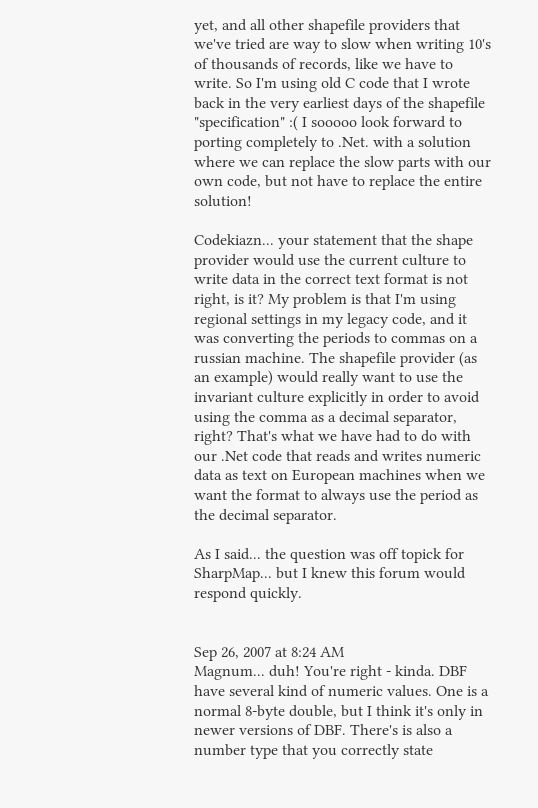yet, and all other shapefile providers that we've tried are way to slow when writing 10's of thousands of records, like we have to write. So I'm using old C code that I wrote back in the very earliest days of the shapefile "specification" :( I sooooo look forward to porting completely to .Net. with a solution where we can replace the slow parts with our own code, but not have to replace the entire solution!

Codekiazn... your statement that the shape provider would use the current culture to write data in the correct text format is not right, is it? My problem is that I'm using regional settings in my legacy code, and it was converting the periods to commas on a russian machine. The shapefile provider (as an example) would really want to use the invariant culture explicitly in order to avoid using the comma as a decimal separator, right? That's what we have had to do with our .Net code that reads and writes numeric data as text on European machines when we want the format to always use the period as the decimal separator.

As I said... the question was off topick for SharpMap... but I knew this forum would respond quickly.


Sep 26, 2007 at 8:24 AM
Magnum... duh! You're right - kinda. DBF have several kind of numeric values. One is a normal 8-byte double, but I think it's only in newer versions of DBF. There's is also a number type that you correctly state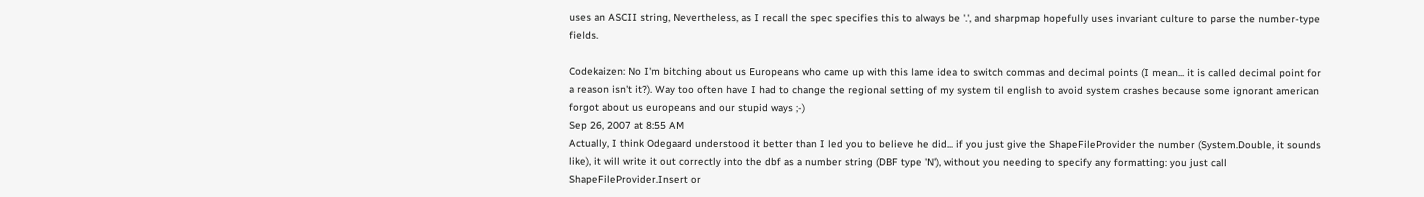uses an ASCII string, Nevertheless, as I recall the spec specifies this to always be '.', and sharpmap hopefully uses invariant culture to parse the number-type fields.

Codekaizen: No I'm bitching about us Europeans who came up with this lame idea to switch commas and decimal points (I mean... it is called decimal point for a reason isn't it?). Way too often have I had to change the regional setting of my system til english to avoid system crashes because some ignorant american forgot about us europeans and our stupid ways ;-)
Sep 26, 2007 at 8:55 AM
Actually, I think Odegaard understood it better than I led you to believe he did... if you just give the ShapeFileProvider the number (System.Double, it sounds like), it will write it out correctly into the dbf as a number string (DBF type 'N'), without you needing to specify any formatting: you just call ShapeFileProvider.Insert or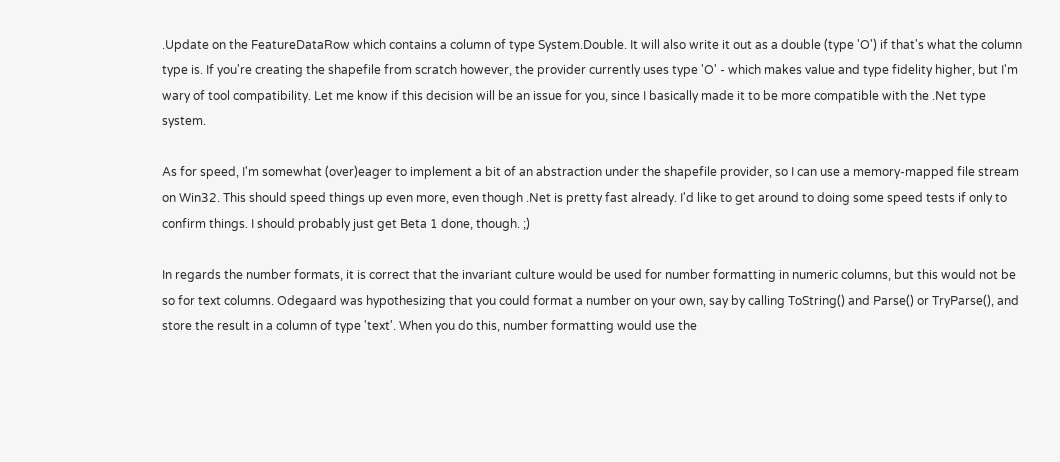.Update on the FeatureDataRow which contains a column of type System.Double. It will also write it out as a double (type 'O') if that's what the column type is. If you're creating the shapefile from scratch however, the provider currently uses type 'O' - which makes value and type fidelity higher, but I'm wary of tool compatibility. Let me know if this decision will be an issue for you, since I basically made it to be more compatible with the .Net type system.

As for speed, I'm somewhat (over)eager to implement a bit of an abstraction under the shapefile provider, so I can use a memory-mapped file stream on Win32. This should speed things up even more, even though .Net is pretty fast already. I'd like to get around to doing some speed tests if only to confirm things. I should probably just get Beta 1 done, though. ;)

In regards the number formats, it is correct that the invariant culture would be used for number formatting in numeric columns, but this would not be so for text columns. Odegaard was hypothesizing that you could format a number on your own, say by calling ToString() and Parse() or TryParse(), and store the result in a column of type 'text'. When you do this, number formatting would use the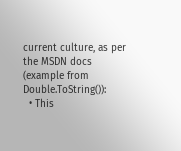current culture, as per the MSDN docs (example from Double.ToString()):
  • This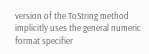version of the ToString method implicitly uses the general numeric format specifier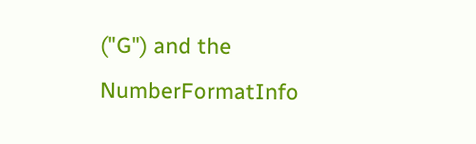("G") and the NumberFormatInfo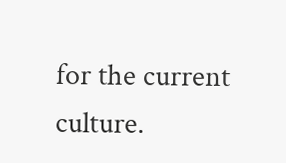for the current culture.